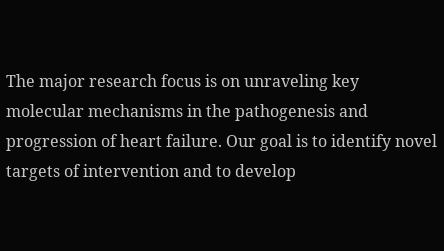The major research focus is on unraveling key molecular mechanisms in the pathogenesis and progression of heart failure. Our goal is to identify novel targets of intervention and to develop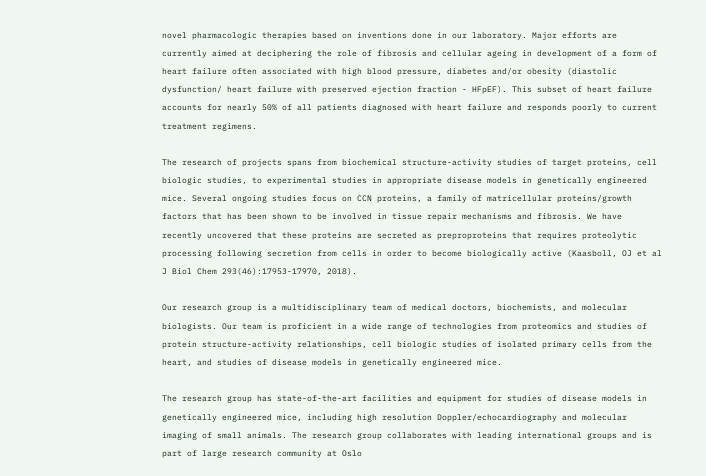novel pharmacologic therapies based on inventions done in our laboratory. Major efforts are currently aimed at deciphering the role of fibrosis and cellular ageing in development of a form of heart failure often associated with high blood pressure, diabetes and/or obesity (diastolic dysfunction/ heart failure with preserved ejection fraction - HFpEF). This subset of heart failure accounts for nearly 50% of all patients diagnosed with heart failure and responds poorly to current treatment regimens.

The research of projects spans from biochemical structure-activity studies of target proteins, cell biologic studies, to experimental studies in appropriate disease models in genetically engineered mice. Several ongoing studies focus on CCN proteins, a family of matricellular proteins/growth factors that has been shown to be involved in tissue repair mechanisms and fibrosis. We have recently uncovered that these proteins are secreted as preproproteins that requires proteolytic processing following secretion from cells in order to become biologically active (Kaasboll, OJ et al J Biol Chem 293(46):17953-17970, 2018).

Our research group is a multidisciplinary team of medical doctors, biochemists, and molecular biologists. Our team is proficient in a wide range of technologies from proteomics and studies of protein structure-activity relationships, cell biologic studies of isolated primary cells from the heart, and studies of disease models in genetically engineered mice.

The research group has state-of-the-art facilities and equipment for studies of disease models in genetically engineered mice, including high resolution Doppler/echocardiography and molecular imaging of small animals. The research group collaborates with leading international groups and is part of large research community at Oslo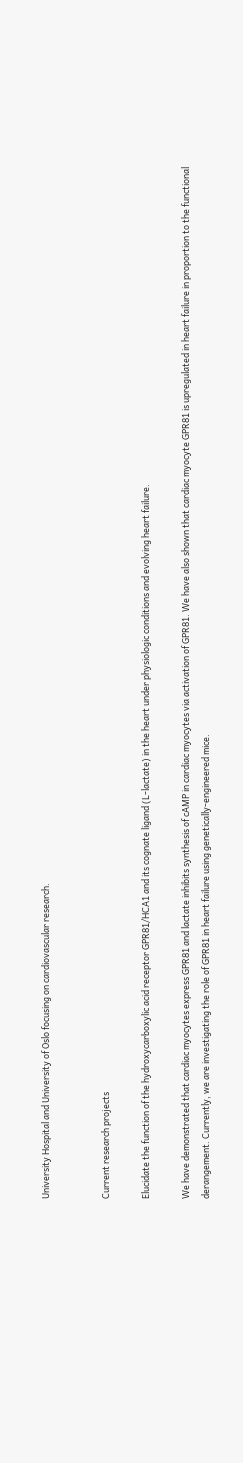University Hospital and University of Oslo focusing on cardiovascular research.


Current research projects

Elucidate the function of the hydroxycarboxylic acid receptor GPR81/HCA1 and its cognate ligand (L-lactate) in the heart under physiologic conditions and evolving heart failure.

We have demonstrated that cardiac myocytes express GPR81 and lactate inhibits synthesis of cAMP in cardiac myocytes via activation of GPR81. We have also shown that cardiac myocyte GPR81 is upregulated in heart failure in proportion to the functional derangement. Currently, we are investigating the role of GPR81 in heart failure using genetically-engineered mice.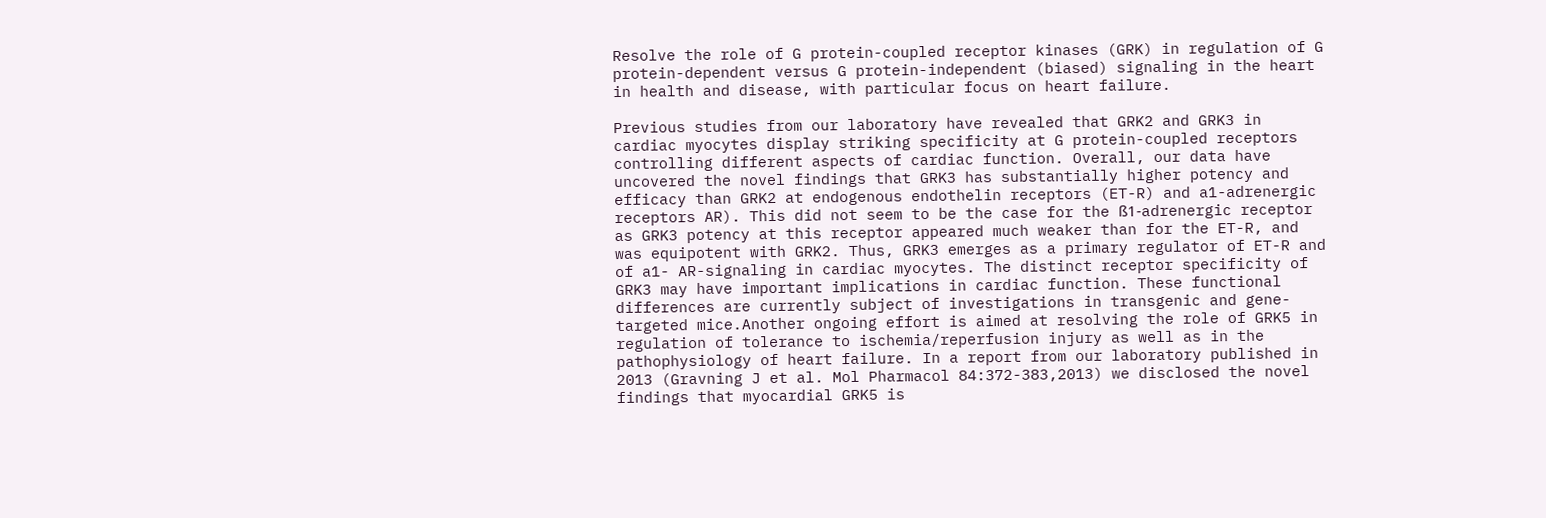Resolve the role of G protein-coupled receptor kinases (GRK) in regulation of G protein-dependent versus G protein-independent (biased) signaling in the heart in health and disease, with particular focus on heart failure.

Previous studies from our laboratory have revealed that GRK2 and GRK3 in cardiac myocytes display striking specificity at G protein-coupled receptors controlling different aspects of cardiac function. Overall, our data have uncovered the novel findings that GRK3 has substantially higher potency and efficacy than GRK2 at endogenous endothelin receptors (ET-R) and a1-adrenergic receptors AR). This did not seem to be the case for the ß1-adrenergic receptor as GRK3 potency at this receptor appeared much weaker than for the ET-R, and was equipotent with GRK2. Thus, GRK3 emerges as a primary regulator of ET-R and of a1- AR-signaling in cardiac myocytes. The distinct receptor specificity of GRK3 may have important implications in cardiac function. These functional differences are currently subject of investigations in transgenic and gene-targeted mice.Another ongoing effort is aimed at resolving the role of GRK5 in regulation of tolerance to ischemia/reperfusion injury as well as in the pathophysiology of heart failure. In a report from our laboratory published in 2013 (Gravning J et al. Mol Pharmacol 84:372-383,2013) we disclosed the novel findings that myocardial GRK5 is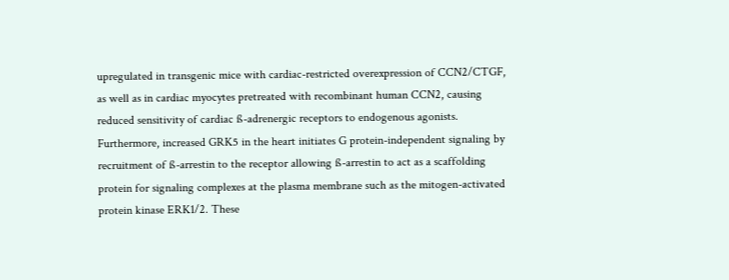upregulated in transgenic mice with cardiac-restricted overexpression of CCN2/CTGF, as well as in cardiac myocytes pretreated with recombinant human CCN2, causing reduced sensitivity of cardiac ß-adrenergic receptors to endogenous agonists. Furthermore, increased GRK5 in the heart initiates G protein-independent signaling by recruitment of ß-arrestin to the receptor allowing ß-arrestin to act as a scaffolding protein for signaling complexes at the plasma membrane such as the mitogen-activated protein kinase ERK1/2. These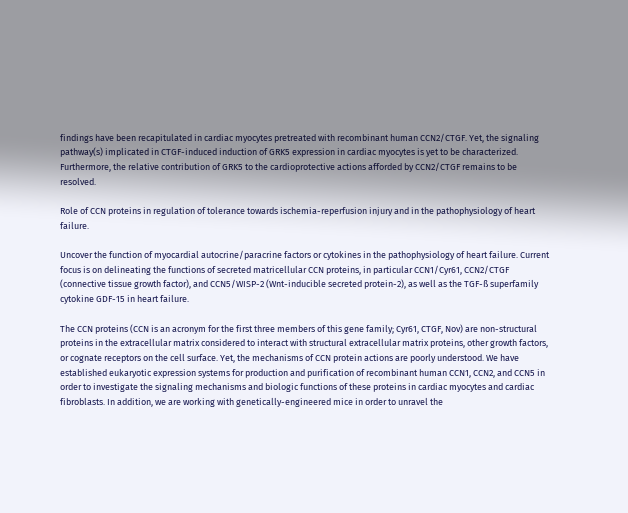findings have been recapitulated in cardiac myocytes pretreated with recombinant human CCN2/CTGF. Yet, the signaling pathway(s) implicated in CTGF-induced induction of GRK5 expression in cardiac myocytes is yet to be characterized. Furthermore, the relative contribution of GRK5 to the cardioprotective actions afforded by CCN2/CTGF remains to be resolved.

Role of CCN proteins in regulation of tolerance towards ischemia-reperfusion injury and in the pathophysiology of heart failure.

Uncover the function of myocardial autocrine/paracrine factors or cytokines in the pathophysiology of heart failure. Current focus is on delineating the functions of secreted matricellular CCN proteins, in particular CCN1/Cyr61, CCN2/CTGF (connective tissue growth factor), and CCN5/WISP-2 (Wnt-inducible secreted protein-2), as well as the TGF-ß superfamily cytokine GDF-15 in heart failure.

The CCN proteins (CCN is an acronym for the first three members of this gene family; Cyr61, CTGF, Nov) are non-structural proteins in the extracellular matrix considered to interact with structural extracellular matrix proteins, other growth factors, or cognate receptors on the cell surface. Yet, the mechanisms of CCN protein actions are poorly understood. We have established eukaryotic expression systems for production and purification of recombinant human CCN1, CCN2, and CCN5 in order to investigate the signaling mechanisms and biologic functions of these proteins in cardiac myocytes and cardiac fibroblasts. In addition, we are working with genetically-engineered mice in order to unravel the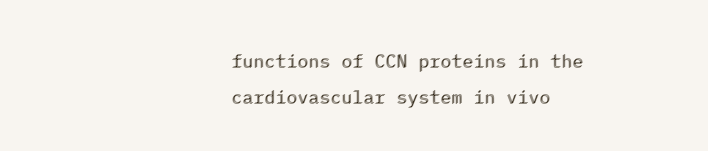functions of CCN proteins in the cardiovascular system in vivo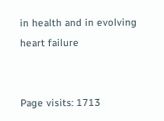in health and in evolving heart failure


Page visits: 1713